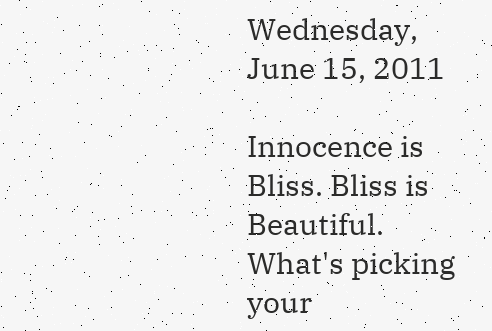Wednesday, June 15, 2011

Innocence is Bliss. Bliss is Beautiful. What's picking your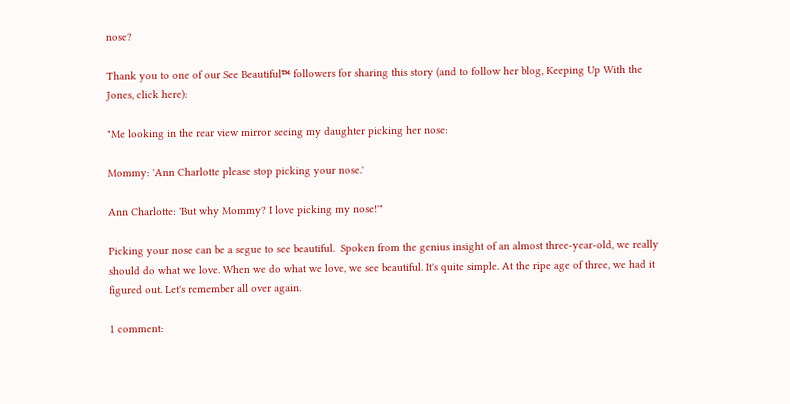nose?

Thank you to one of our See Beautiful™ followers for sharing this story (and to follow her blog, Keeping Up With the Jones, click here):

"Me looking in the rear view mirror seeing my daughter picking her nose:

Mommy: 'Ann Charlotte please stop picking your nose.'

Ann Charlotte: 'But why Mommy? I love picking my nose!'"

Picking your nose can be a segue to see beautiful.  Spoken from the genius insight of an almost three-year-old, we really should do what we love. When we do what we love, we see beautiful. It's quite simple. At the ripe age of three, we had it figured out. Let's remember all over again.

1 comment: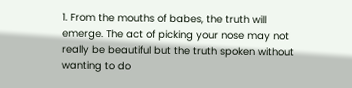1. From the mouths of babes, the truth will emerge. The act of picking your nose may not really be beautiful but the truth spoken without wanting to do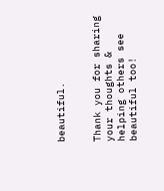beautiful.


Thank you for sharing your thoughts & helping others see beautiful too!